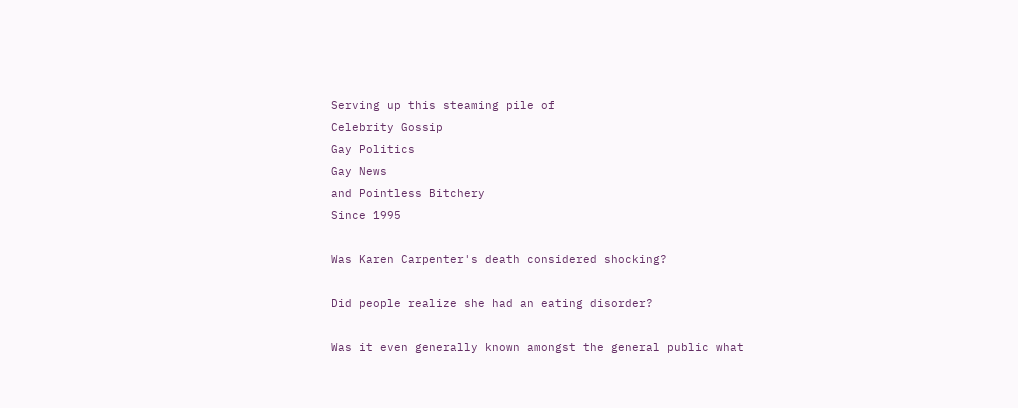Serving up this steaming pile of
Celebrity Gossip
Gay Politics
Gay News
and Pointless Bitchery
Since 1995

Was Karen Carpenter's death considered shocking?

Did people realize she had an eating disorder?

Was it even generally known amongst the general public what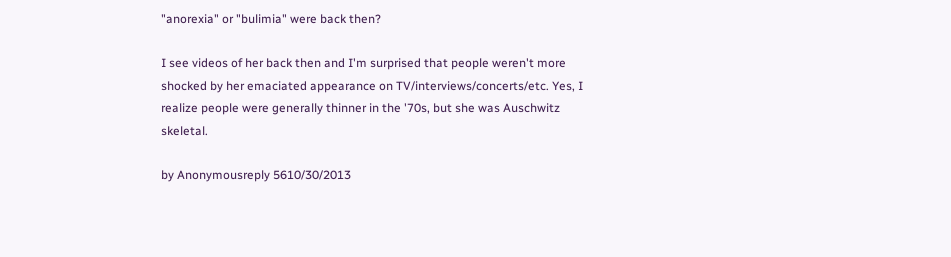"anorexia" or "bulimia" were back then?

I see videos of her back then and I'm surprised that people weren't more shocked by her emaciated appearance on TV/interviews/concerts/etc. Yes, I realize people were generally thinner in the '70s, but she was Auschwitz skeletal.

by Anonymousreply 5610/30/2013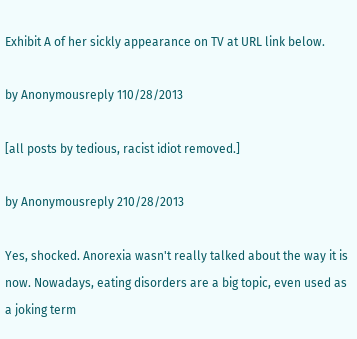Exhibit A of her sickly appearance on TV at URL link below.

by Anonymousreply 110/28/2013

[all posts by tedious, racist idiot removed.]

by Anonymousreply 210/28/2013

Yes, shocked. Anorexia wasn't really talked about the way it is now. Nowadays, eating disorders are a big topic, even used as a joking term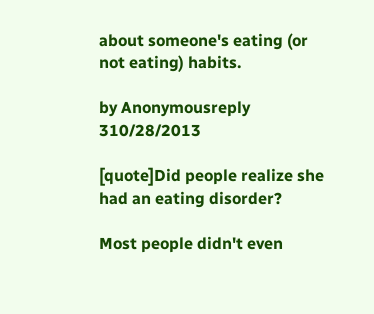about someone's eating (or not eating) habits.

by Anonymousreply 310/28/2013

[quote]Did people realize she had an eating disorder?

Most people didn't even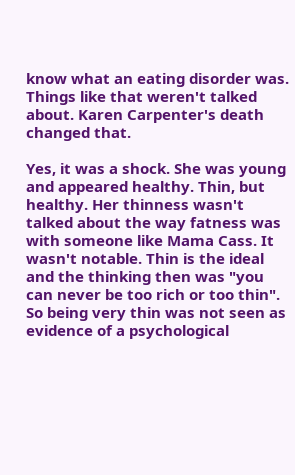know what an eating disorder was. Things like that weren't talked about. Karen Carpenter's death changed that.

Yes, it was a shock. She was young and appeared healthy. Thin, but healthy. Her thinness wasn't talked about the way fatness was with someone like Mama Cass. It wasn't notable. Thin is the ideal and the thinking then was "you can never be too rich or too thin". So being very thin was not seen as evidence of a psychological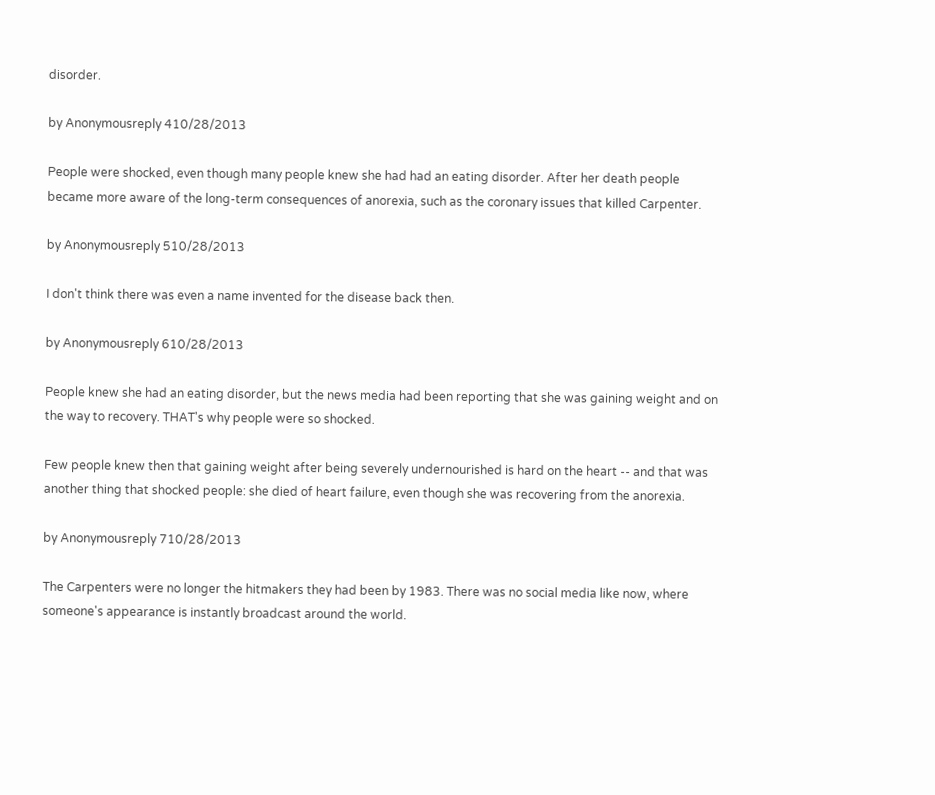disorder.

by Anonymousreply 410/28/2013

People were shocked, even though many people knew she had had an eating disorder. After her death people became more aware of the long-term consequences of anorexia, such as the coronary issues that killed Carpenter.

by Anonymousreply 510/28/2013

I don't think there was even a name invented for the disease back then.

by Anonymousreply 610/28/2013

People knew she had an eating disorder, but the news media had been reporting that she was gaining weight and on the way to recovery. THAT's why people were so shocked.

Few people knew then that gaining weight after being severely undernourished is hard on the heart -- and that was another thing that shocked people: she died of heart failure, even though she was recovering from the anorexia.

by Anonymousreply 710/28/2013

The Carpenters were no longer the hitmakers they had been by 1983. There was no social media like now, where someone's appearance is instantly broadcast around the world.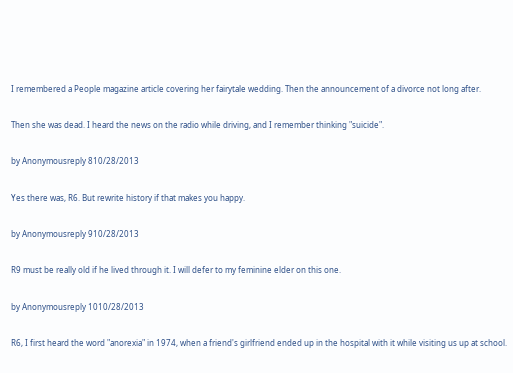I remembered a People magazine article covering her fairytale wedding. Then the announcement of a divorce not long after.

Then she was dead. I heard the news on the radio while driving, and I remember thinking "suicide".

by Anonymousreply 810/28/2013

Yes there was, R6. But rewrite history if that makes you happy.

by Anonymousreply 910/28/2013

R9 must be really old if he lived through it. I will defer to my feminine elder on this one.

by Anonymousreply 1010/28/2013

R6, I first heard the word "anorexia" in 1974, when a friend's girlfriend ended up in the hospital with it while visiting us up at school.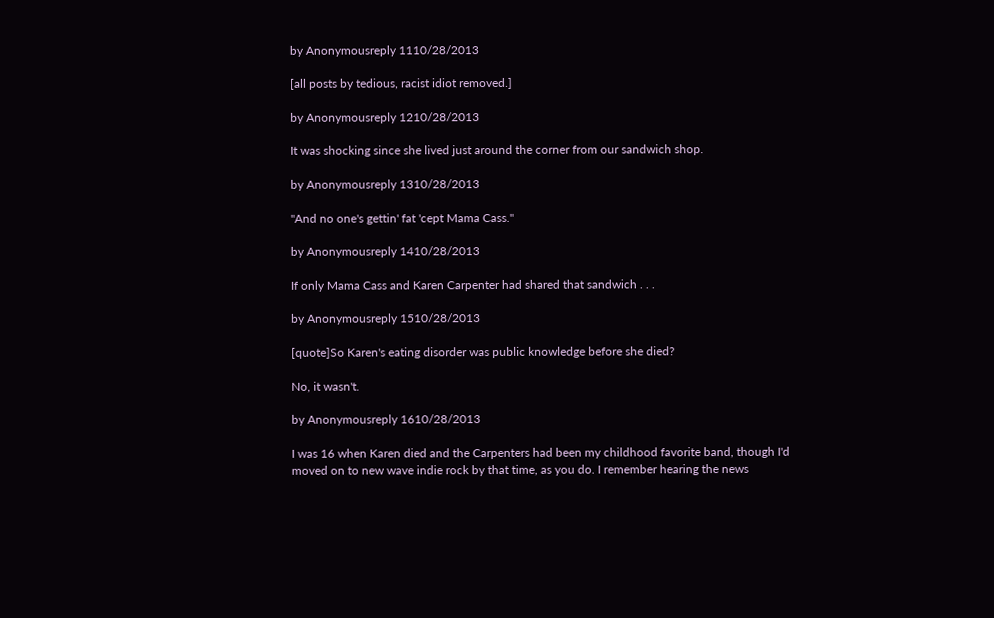by Anonymousreply 1110/28/2013

[all posts by tedious, racist idiot removed.]

by Anonymousreply 1210/28/2013

It was shocking since she lived just around the corner from our sandwich shop.

by Anonymousreply 1310/28/2013

"And no one's gettin' fat 'cept Mama Cass."

by Anonymousreply 1410/28/2013

If only Mama Cass and Karen Carpenter had shared that sandwich . . .

by Anonymousreply 1510/28/2013

[quote]So Karen's eating disorder was public knowledge before she died?

No, it wasn't.

by Anonymousreply 1610/28/2013

I was 16 when Karen died and the Carpenters had been my childhood favorite band, though I'd moved on to new wave indie rock by that time, as you do. I remember hearing the news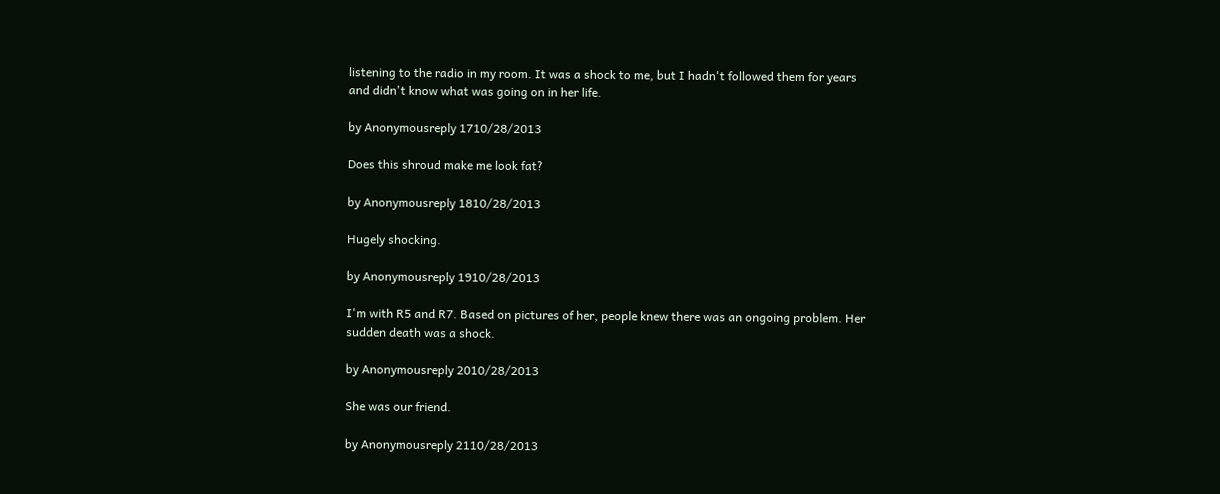listening to the radio in my room. It was a shock to me, but I hadn't followed them for years and didn't know what was going on in her life.

by Anonymousreply 1710/28/2013

Does this shroud make me look fat?

by Anonymousreply 1810/28/2013

Hugely shocking.

by Anonymousreply 1910/28/2013

I'm with R5 and R7. Based on pictures of her, people knew there was an ongoing problem. Her sudden death was a shock.

by Anonymousreply 2010/28/2013

She was our friend.

by Anonymousreply 2110/28/2013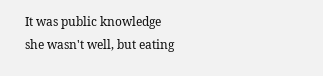It was public knowledge she wasn't well, but eating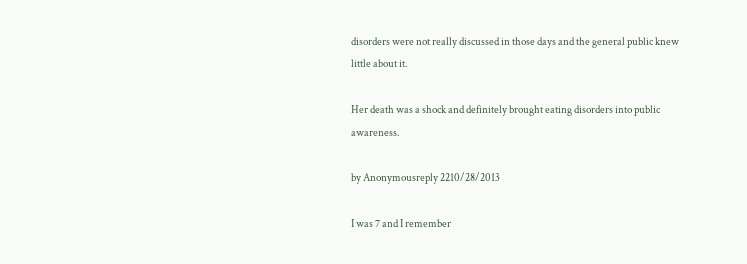disorders were not really discussed in those days and the general public knew little about it.

Her death was a shock and definitely brought eating disorders into public awareness.

by Anonymousreply 2210/28/2013

I was 7 and I remember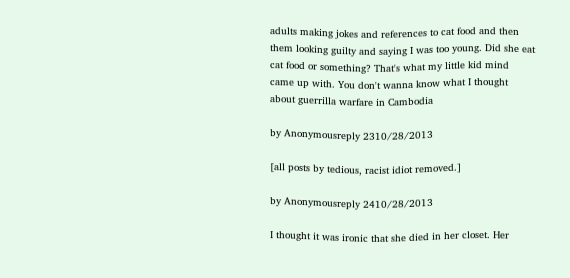adults making jokes and references to cat food and then them looking guilty and saying I was too young. Did she eat cat food or something? That's what my little kid mind came up with. You don't wanna know what I thought about guerrilla warfare in Cambodia

by Anonymousreply 2310/28/2013

[all posts by tedious, racist idiot removed.]

by Anonymousreply 2410/28/2013

I thought it was ironic that she died in her closet. Her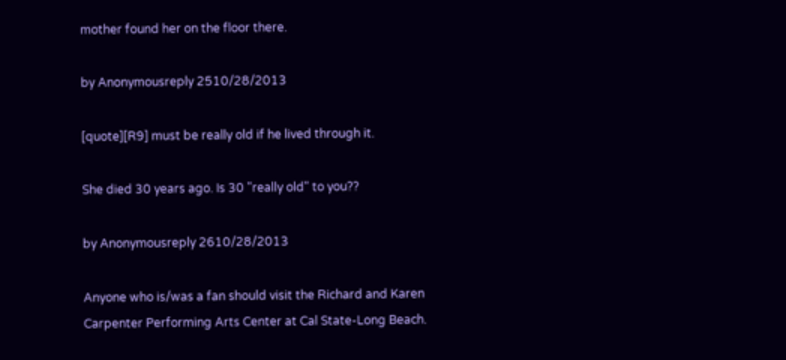mother found her on the floor there.

by Anonymousreply 2510/28/2013

[quote][R9] must be really old if he lived through it.

She died 30 years ago. Is 30 "really old" to you??

by Anonymousreply 2610/28/2013

Anyone who is/was a fan should visit the Richard and Karen Carpenter Performing Arts Center at Cal State-Long Beach.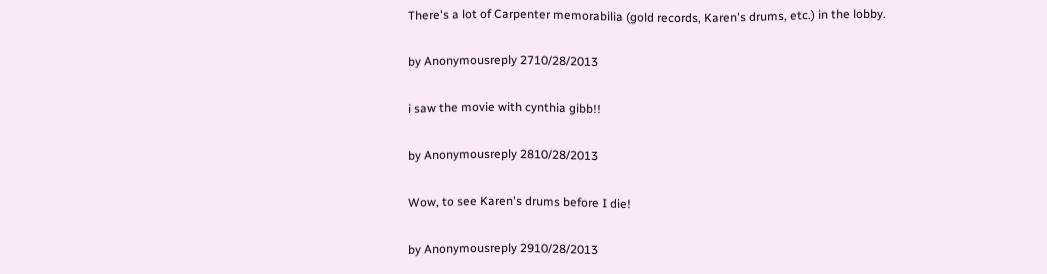There's a lot of Carpenter memorabilia (gold records, Karen's drums, etc.) in the lobby.

by Anonymousreply 2710/28/2013

i saw the movie with cynthia gibb!!

by Anonymousreply 2810/28/2013

Wow, to see Karen's drums before I die!

by Anonymousreply 2910/28/2013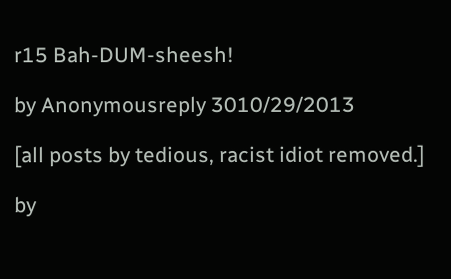r15 Bah-DUM-sheesh!

by Anonymousreply 3010/29/2013

[all posts by tedious, racist idiot removed.]

by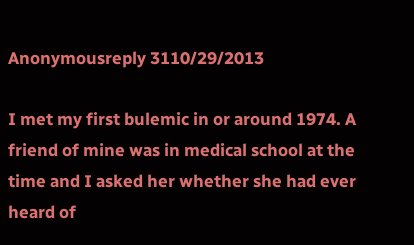Anonymousreply 3110/29/2013

I met my first bulemic in or around 1974. A friend of mine was in medical school at the time and I asked her whether she had ever heard of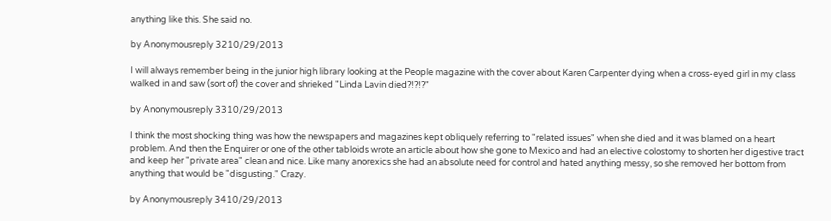anything like this. She said no.

by Anonymousreply 3210/29/2013

I will always remember being in the junior high library looking at the People magazine with the cover about Karen Carpenter dying when a cross-eyed girl in my class walked in and saw (sort of) the cover and shrieked "Linda Lavin died?!?!?"

by Anonymousreply 3310/29/2013

I think the most shocking thing was how the newspapers and magazines kept obliquely referring to "related issues" when she died and it was blamed on a heart problem. And then the Enquirer or one of the other tabloids wrote an article about how she gone to Mexico and had an elective colostomy to shorten her digestive tract and keep her "private area" clean and nice. Like many anorexics she had an absolute need for control and hated anything messy, so she removed her bottom from anything that would be "disgusting." Crazy.

by Anonymousreply 3410/29/2013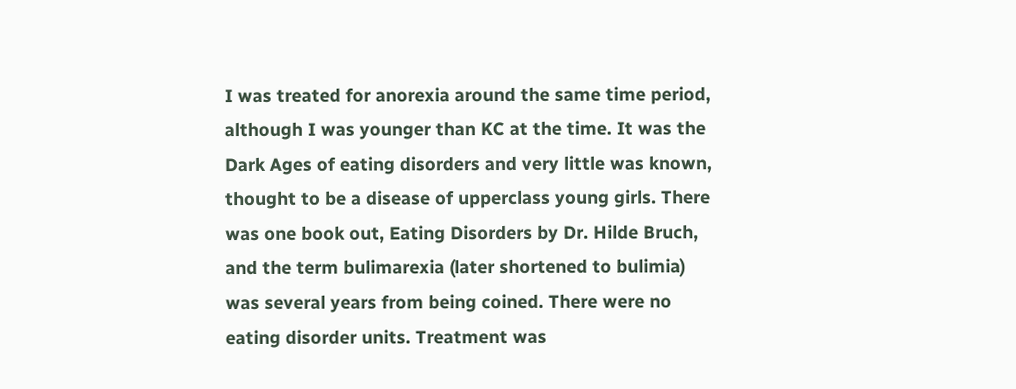I was treated for anorexia around the same time period, although I was younger than KC at the time. It was the Dark Ages of eating disorders and very little was known, thought to be a disease of upperclass young girls. There was one book out, Eating Disorders by Dr. Hilde Bruch, and the term bulimarexia (later shortened to bulimia) was several years from being coined. There were no eating disorder units. Treatment was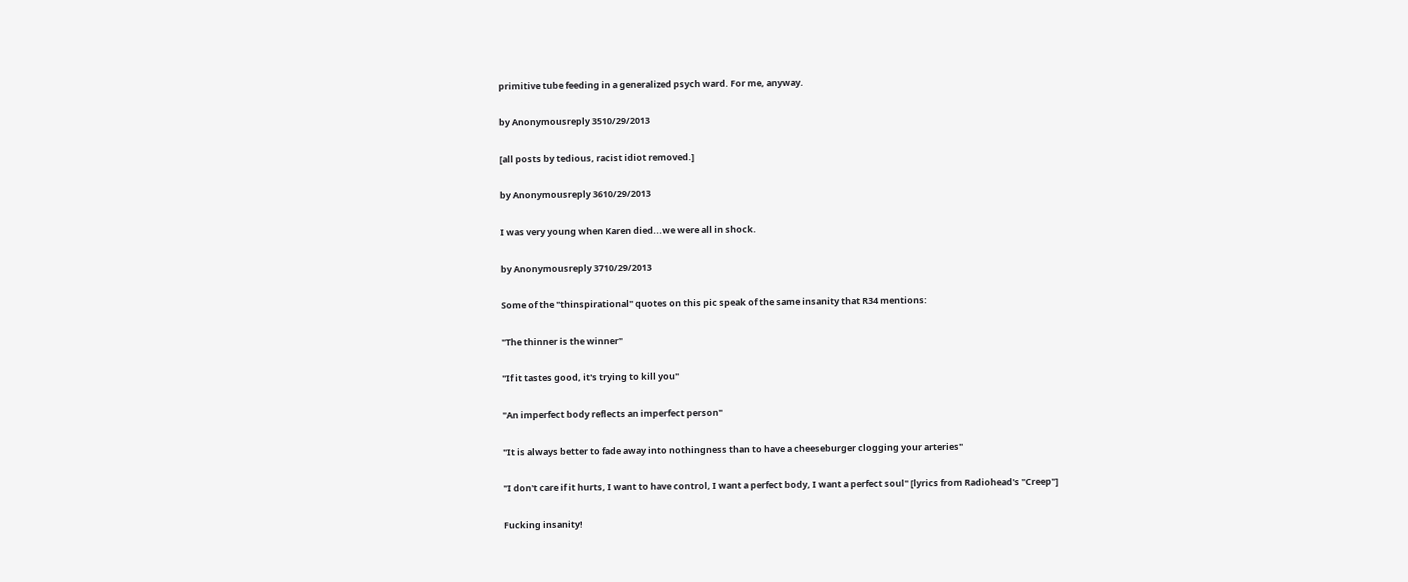primitive tube feeding in a generalized psych ward. For me, anyway.

by Anonymousreply 3510/29/2013

[all posts by tedious, racist idiot removed.]

by Anonymousreply 3610/29/2013

I was very young when Karen died...we were all in shock.

by Anonymousreply 3710/29/2013

Some of the "thinspirational" quotes on this pic speak of the same insanity that R34 mentions:

"The thinner is the winner"

"If it tastes good, it's trying to kill you"

"An imperfect body reflects an imperfect person"

"It is always better to fade away into nothingness than to have a cheeseburger clogging your arteries"

"I don't care if it hurts, I want to have control, I want a perfect body, I want a perfect soul" [lyrics from Radiohead's "Creep"]

Fucking insanity!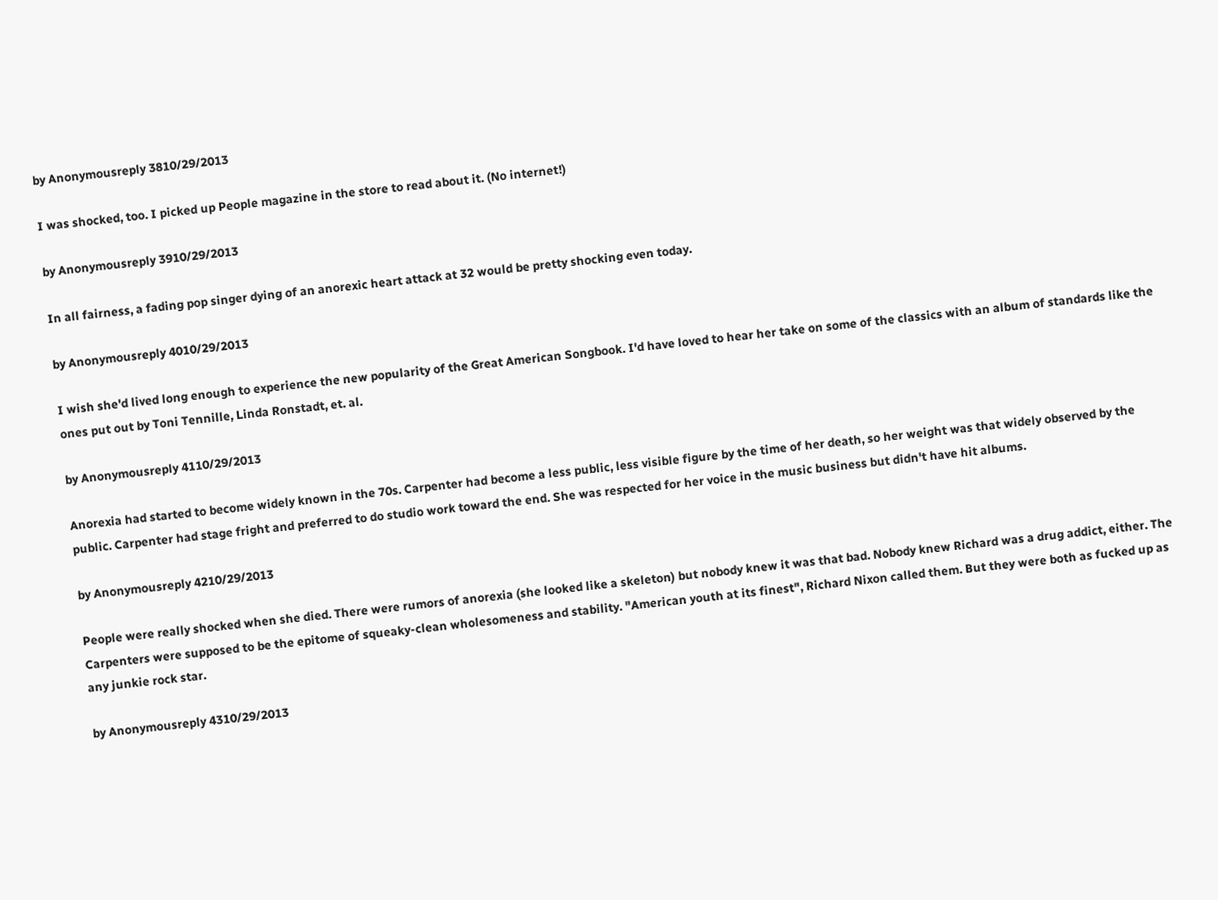by Anonymousreply 3810/29/2013

I was shocked, too. I picked up People magazine in the store to read about it. (No internet!)

by Anonymousreply 3910/29/2013

In all fairness, a fading pop singer dying of an anorexic heart attack at 32 would be pretty shocking even today.

by Anonymousreply 4010/29/2013

I wish she'd lived long enough to experience the new popularity of the Great American Songbook. I'd have loved to hear her take on some of the classics with an album of standards like the ones put out by Toni Tennille, Linda Ronstadt, et. al.

by Anonymousreply 4110/29/2013

Anorexia had started to become widely known in the 70s. Carpenter had become a less public, less visible figure by the time of her death, so her weight was that widely observed by the public. Carpenter had stage fright and preferred to do studio work toward the end. She was respected for her voice in the music business but didn't have hit albums.

by Anonymousreply 4210/29/2013

People were really shocked when she died. There were rumors of anorexia (she looked like a skeleton) but nobody knew it was that bad. Nobody knew Richard was a drug addict, either. The Carpenters were supposed to be the epitome of squeaky-clean wholesomeness and stability. "American youth at its finest", Richard Nixon called them. But they were both as fucked up as any junkie rock star.

by Anonymousreply 4310/29/2013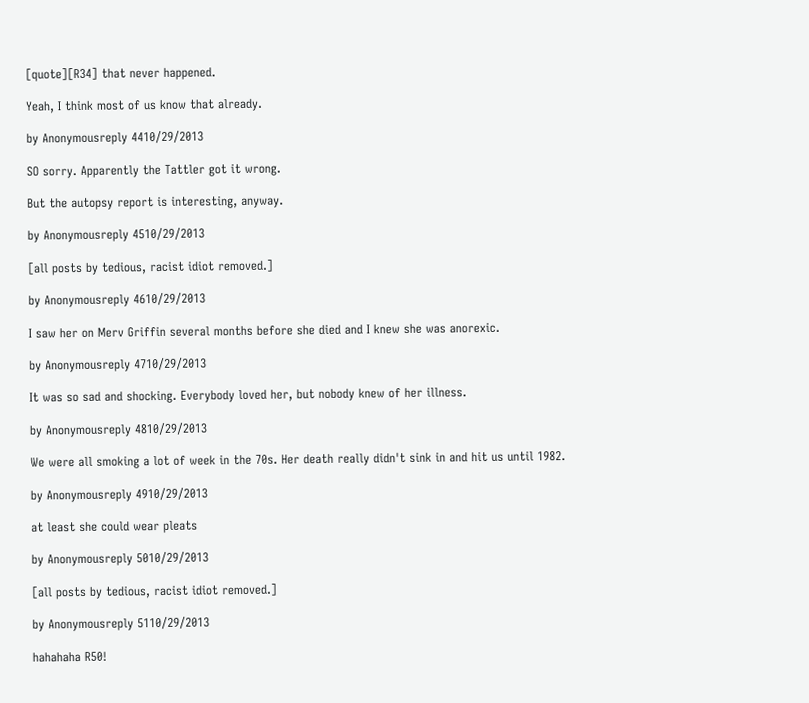[quote][R34] that never happened.

Yeah, I think most of us know that already.

by Anonymousreply 4410/29/2013

SO sorry. Apparently the Tattler got it wrong.

But the autopsy report is interesting, anyway.

by Anonymousreply 4510/29/2013

[all posts by tedious, racist idiot removed.]

by Anonymousreply 4610/29/2013

I saw her on Merv Griffin several months before she died and I knew she was anorexic.

by Anonymousreply 4710/29/2013

It was so sad and shocking. Everybody loved her, but nobody knew of her illness.

by Anonymousreply 4810/29/2013

We were all smoking a lot of week in the 70s. Her death really didn't sink in and hit us until 1982.

by Anonymousreply 4910/29/2013

at least she could wear pleats

by Anonymousreply 5010/29/2013

[all posts by tedious, racist idiot removed.]

by Anonymousreply 5110/29/2013

hahahaha R50!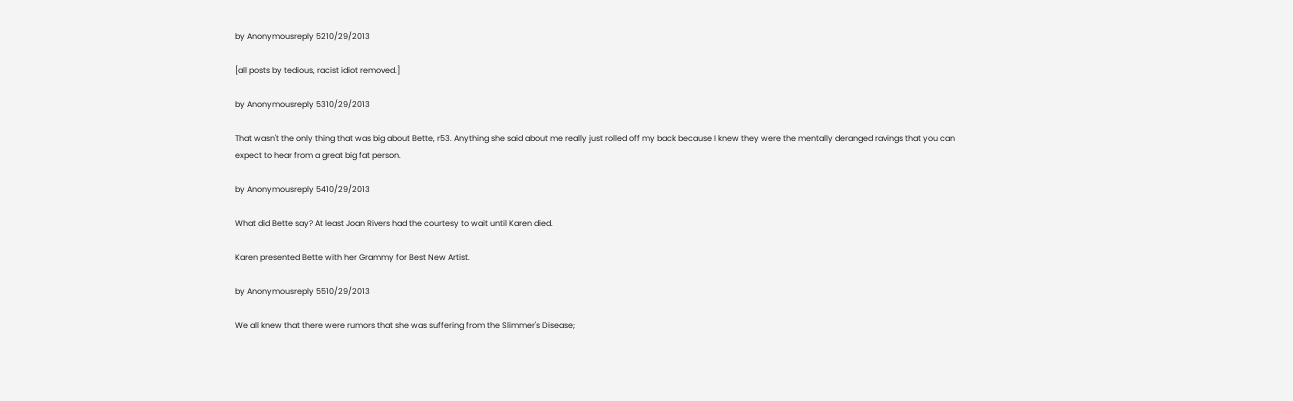by Anonymousreply 5210/29/2013

[all posts by tedious, racist idiot removed.]

by Anonymousreply 5310/29/2013

That wasn't the only thing that was big about Bette, r53. Anything she said about me really just rolled off my back because I knew they were the mentally deranged ravings that you can expect to hear from a great big fat person.

by Anonymousreply 5410/29/2013

What did Bette say? At least Joan Rivers had the courtesy to wait until Karen died.

Karen presented Bette with her Grammy for Best New Artist.

by Anonymousreply 5510/29/2013

We all knew that there were rumors that she was suffering from the Slimmer's Disease;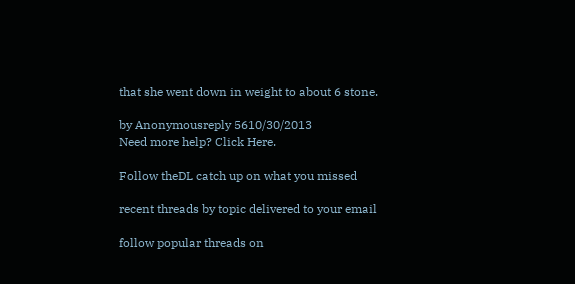that she went down in weight to about 6 stone.

by Anonymousreply 5610/30/2013
Need more help? Click Here.

Follow theDL catch up on what you missed

recent threads by topic delivered to your email

follow popular threads on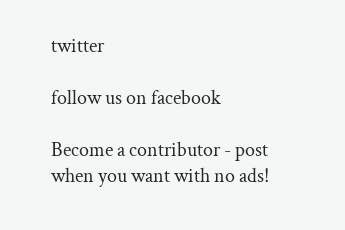twitter

follow us on facebook

Become a contributor - post when you want with no ads!